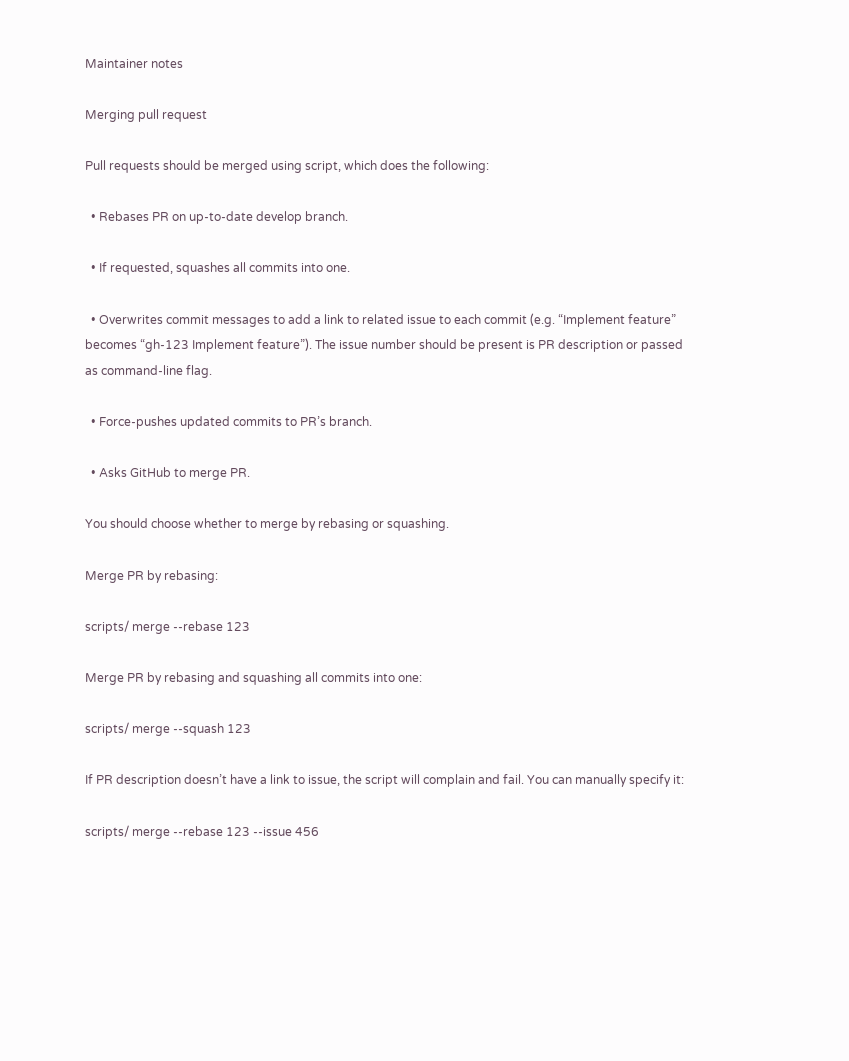Maintainer notes

Merging pull request

Pull requests should be merged using script, which does the following:

  • Rebases PR on up-to-date develop branch.

  • If requested, squashes all commits into one.

  • Overwrites commit messages to add a link to related issue to each commit (e.g. “Implement feature” becomes “gh-123 Implement feature”). The issue number should be present is PR description or passed as command-line flag.

  • Force-pushes updated commits to PR’s branch.

  • Asks GitHub to merge PR.

You should choose whether to merge by rebasing or squashing.

Merge PR by rebasing:

scripts/ merge --rebase 123

Merge PR by rebasing and squashing all commits into one:

scripts/ merge --squash 123

If PR description doesn’t have a link to issue, the script will complain and fail. You can manually specify it:

scripts/ merge --rebase 123 --issue 456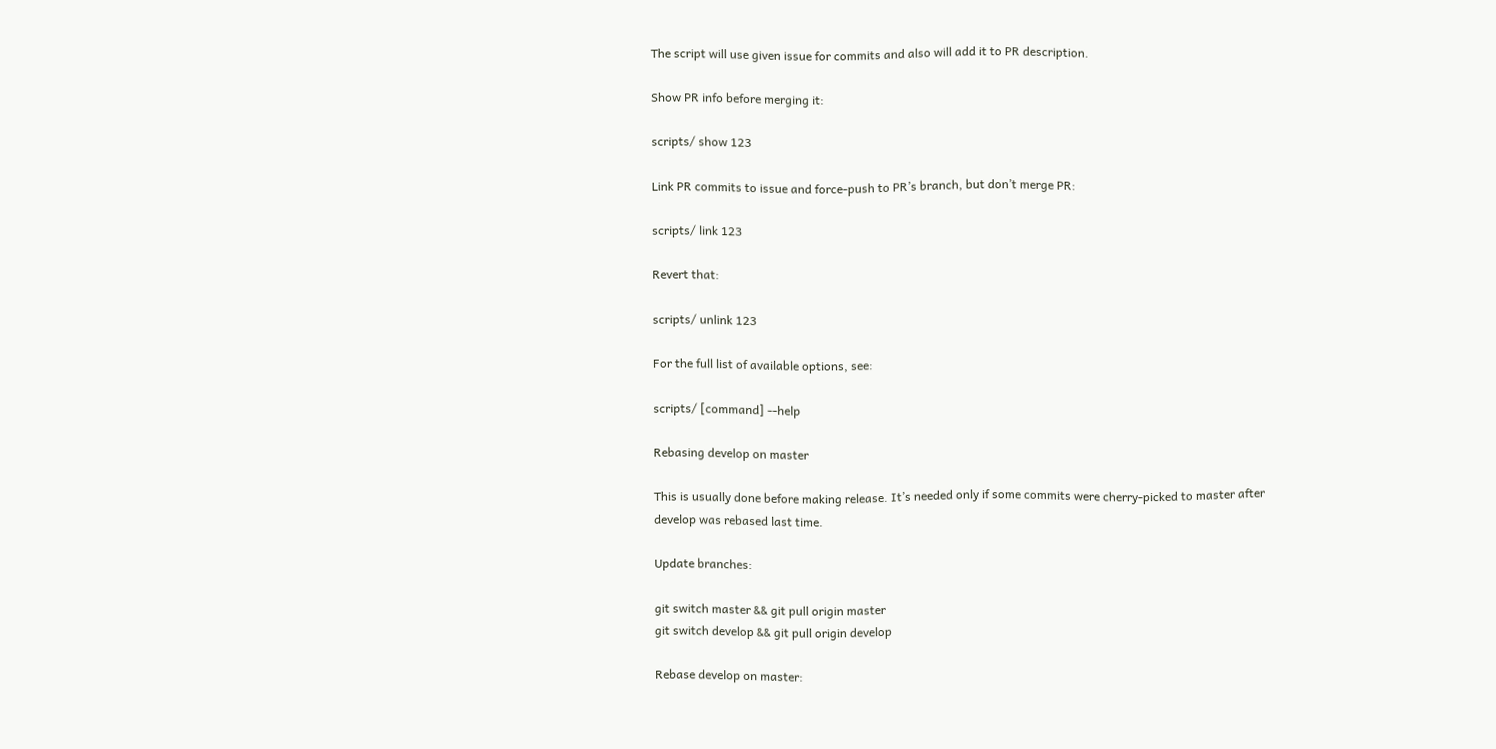The script will use given issue for commits and also will add it to PR description.

Show PR info before merging it:

scripts/ show 123

Link PR commits to issue and force-push to PR’s branch, but don’t merge PR:

scripts/ link 123

Revert that:

scripts/ unlink 123

For the full list of available options, see:

scripts/ [command] --help

Rebasing develop on master

This is usually done before making release. It’s needed only if some commits were cherry-picked to master after develop was rebased last time.

Update branches:

git switch master && git pull origin master
git switch develop && git pull origin develop

Rebase develop on master: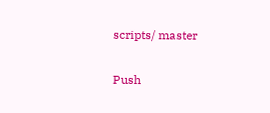scripts/ master

Push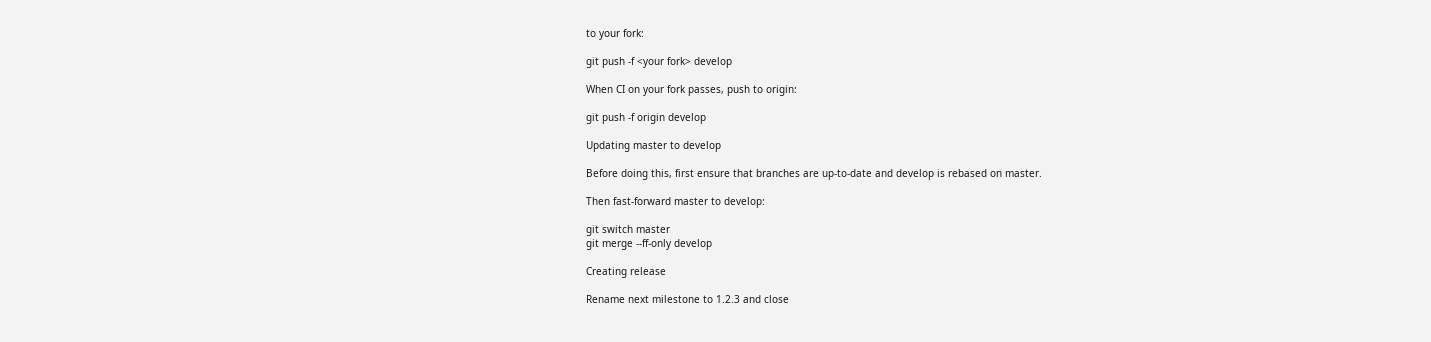to your fork:

git push -f <your fork> develop

When CI on your fork passes, push to origin:

git push -f origin develop

Updating master to develop

Before doing this, first ensure that branches are up-to-date and develop is rebased on master.

Then fast-forward master to develop:

git switch master
git merge --ff-only develop

Creating release

Rename next milestone to 1.2.3 and close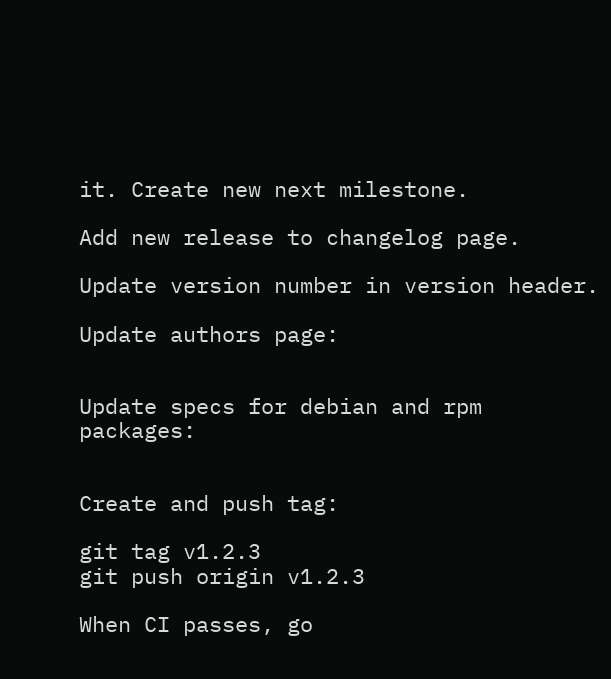it. Create new next milestone.

Add new release to changelog page.

Update version number in version header.

Update authors page:


Update specs for debian and rpm packages:


Create and push tag:

git tag v1.2.3
git push origin v1.2.3

When CI passes, go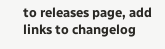to releases page, add links to changelog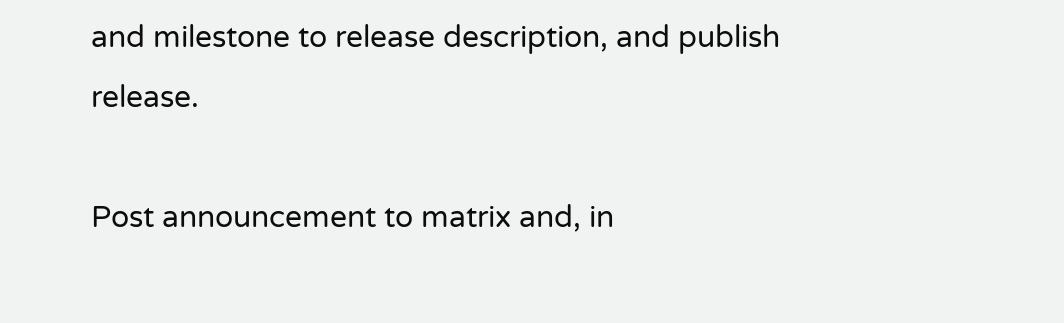and milestone to release description, and publish release.

Post announcement to matrix and, in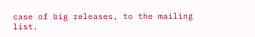case of big releases, to the mailing list.